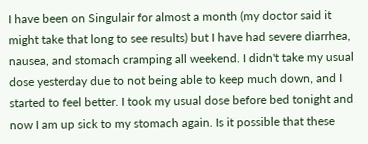I have been on Singulair for almost a month (my doctor said it might take that long to see results) but I have had severe diarrhea, nausea, and stomach cramping all weekend. I didn't take my usual dose yesterday due to not being able to keep much down, and I started to feel better. I took my usual dose before bed tonight and now I am up sick to my stomach again. Is it possible that these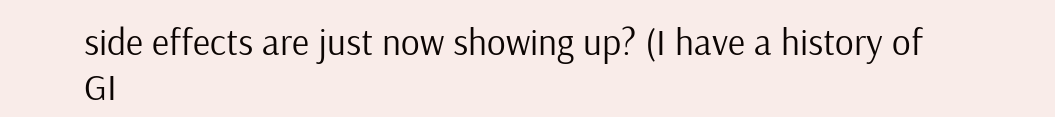side effects are just now showing up? (I have a history of GI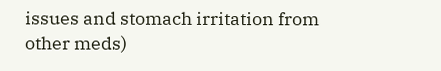issues and stomach irritation from other meds)